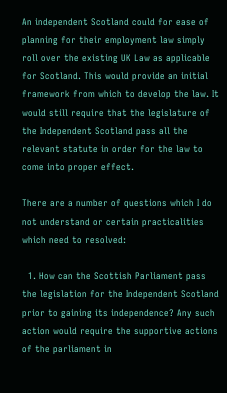An independent Scotland could for ease of planning for their employment law simply roll over the existing UK Law as applicable for Scotland. This would provide an initial framework from which to develop the law. It would still require that the legislature of the Independent Scotland pass all the relevant statute in order for the law to come into proper effect.

There are a number of questions which I do not understand or certain practicalities which need to resolved:

  1. How can the Scottish Parliament pass the legislation for the Independent Scotland prior to gaining its independence? Any such action would require the supportive actions of the parliament in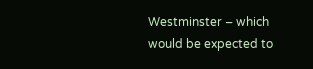Westminster – which would be expected to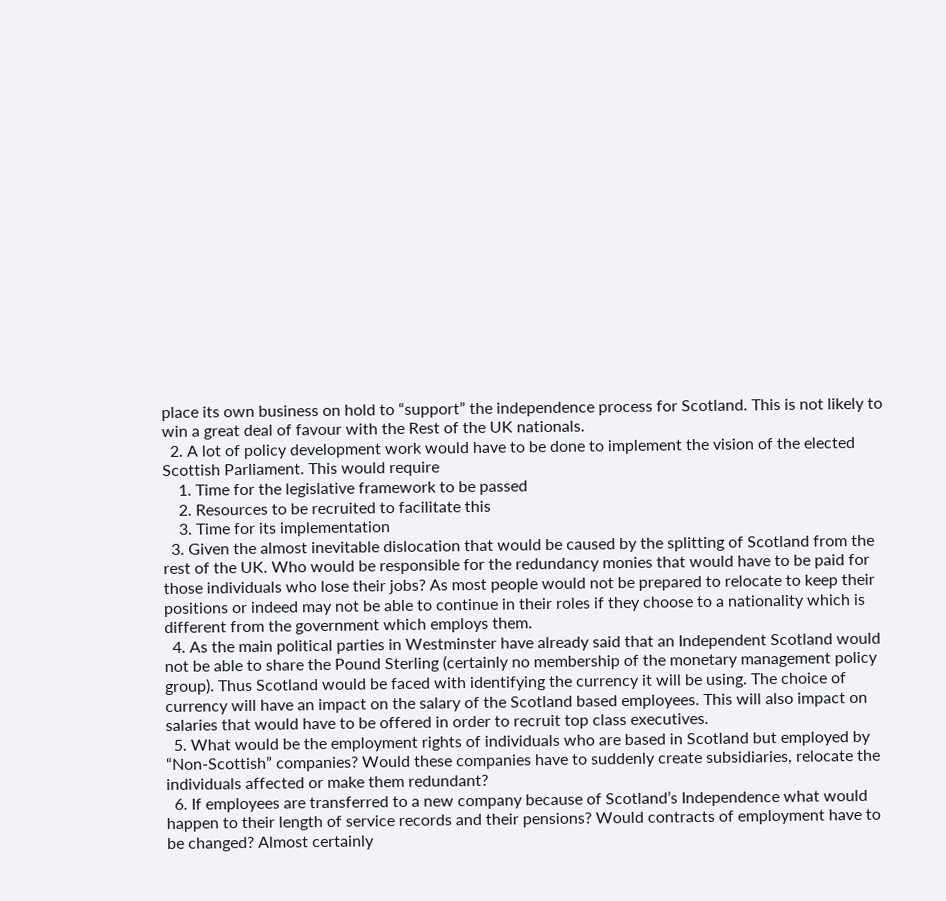place its own business on hold to “support” the independence process for Scotland. This is not likely to win a great deal of favour with the Rest of the UK nationals.
  2. A lot of policy development work would have to be done to implement the vision of the elected Scottish Parliament. This would require
    1. Time for the legislative framework to be passed
    2. Resources to be recruited to facilitate this
    3. Time for its implementation
  3. Given the almost inevitable dislocation that would be caused by the splitting of Scotland from the rest of the UK. Who would be responsible for the redundancy monies that would have to be paid for those individuals who lose their jobs? As most people would not be prepared to relocate to keep their positions or indeed may not be able to continue in their roles if they choose to a nationality which is different from the government which employs them.
  4. As the main political parties in Westminster have already said that an Independent Scotland would not be able to share the Pound Sterling (certainly no membership of the monetary management policy group). Thus Scotland would be faced with identifying the currency it will be using. The choice of currency will have an impact on the salary of the Scotland based employees. This will also impact on salaries that would have to be offered in order to recruit top class executives.
  5. What would be the employment rights of individuals who are based in Scotland but employed by “Non-Scottish” companies? Would these companies have to suddenly create subsidiaries, relocate the individuals affected or make them redundant?
  6. If employees are transferred to a new company because of Scotland’s Independence what would happen to their length of service records and their pensions? Would contracts of employment have to be changed? Almost certainly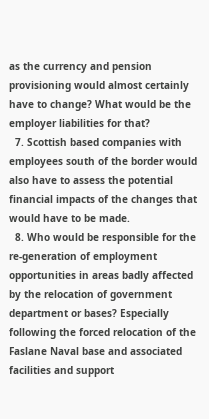as the currency and pension provisioning would almost certainly have to change? What would be the employer liabilities for that?
  7. Scottish based companies with employees south of the border would also have to assess the potential financial impacts of the changes that would have to be made.
  8. Who would be responsible for the re-generation of employment opportunities in areas badly affected by the relocation of government department or bases? Especially following the forced relocation of the Faslane Naval base and associated facilities and support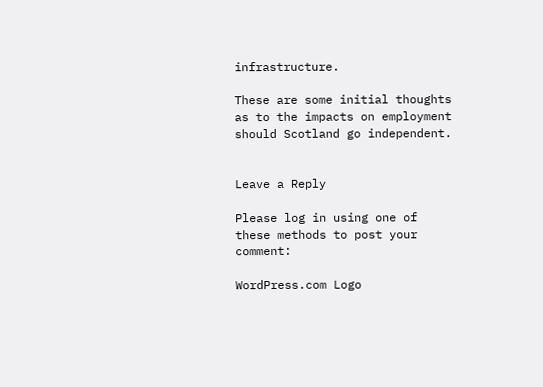infrastructure.

These are some initial thoughts as to the impacts on employment should Scotland go independent.


Leave a Reply

Please log in using one of these methods to post your comment:

WordPress.com Logo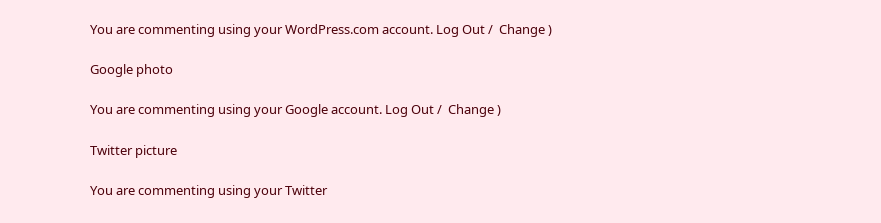You are commenting using your WordPress.com account. Log Out /  Change )

Google photo

You are commenting using your Google account. Log Out /  Change )

Twitter picture

You are commenting using your Twitter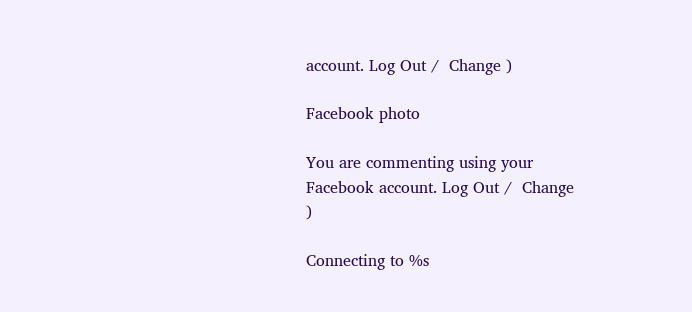account. Log Out /  Change )

Facebook photo

You are commenting using your Facebook account. Log Out /  Change )

Connecting to %s